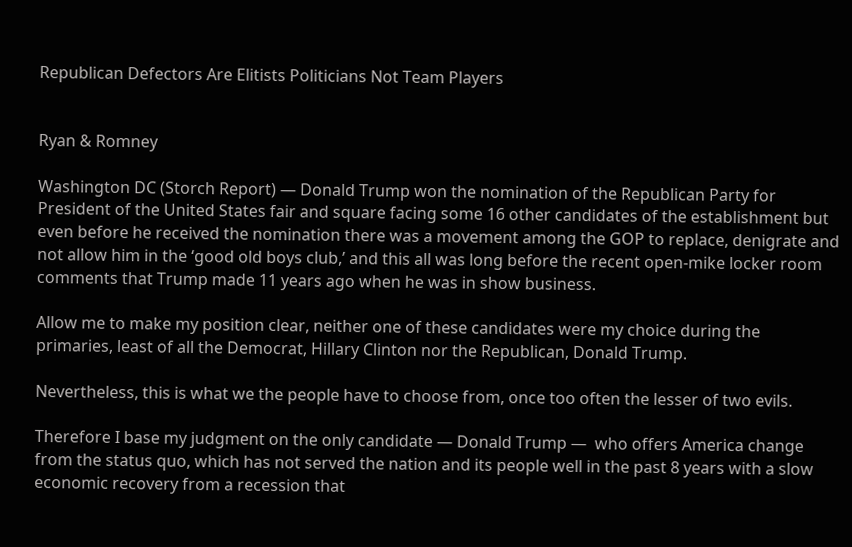Republican Defectors Are Elitists Politicians Not Team Players


Ryan & Romney

Washington DC (Storch Report) — Donald Trump won the nomination of the Republican Party for President of the United States fair and square facing some 16 other candidates of the establishment but even before he received the nomination there was a movement among the GOP to replace, denigrate and not allow him in the ‘good old boys club,’ and this all was long before the recent open-mike locker room comments that Trump made 11 years ago when he was in show business.

Allow me to make my position clear, neither one of these candidates were my choice during the primaries, least of all the Democrat, Hillary Clinton nor the Republican, Donald Trump.

Nevertheless, this is what we the people have to choose from, once too often the lesser of two evils.

Therefore I base my judgment on the only candidate — Donald Trump —  who offers America change from the status quo, which has not served the nation and its people well in the past 8 years with a slow economic recovery from a recession that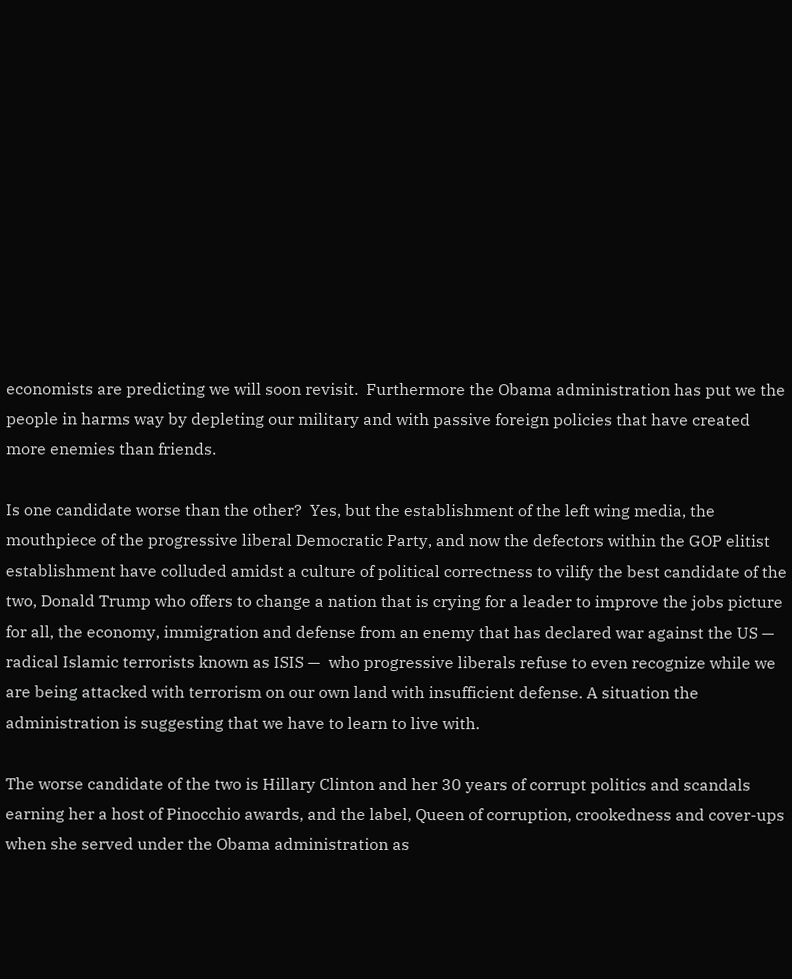economists are predicting we will soon revisit.  Furthermore the Obama administration has put we the people in harms way by depleting our military and with passive foreign policies that have created more enemies than friends.

Is one candidate worse than the other?  Yes, but the establishment of the left wing media, the mouthpiece of the progressive liberal Democratic Party, and now the defectors within the GOP elitist establishment have colluded amidst a culture of political correctness to vilify the best candidate of the two, Donald Trump who offers to change a nation that is crying for a leader to improve the jobs picture for all, the economy, immigration and defense from an enemy that has declared war against the US — radical Islamic terrorists known as ISIS —  who progressive liberals refuse to even recognize while we are being attacked with terrorism on our own land with insufficient defense. A situation the administration is suggesting that we have to learn to live with.

The worse candidate of the two is Hillary Clinton and her 30 years of corrupt politics and scandals earning her a host of Pinocchio awards, and the label, Queen of corruption, crookedness and cover-ups when she served under the Obama administration as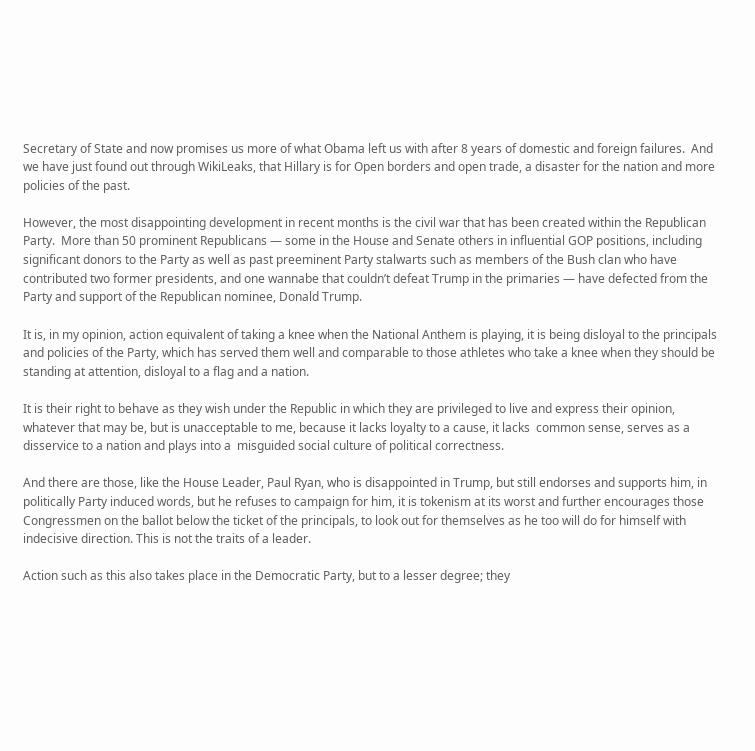Secretary of State and now promises us more of what Obama left us with after 8 years of domestic and foreign failures.  And we have just found out through WikiLeaks, that Hillary is for Open borders and open trade, a disaster for the nation and more policies of the past.

However, the most disappointing development in recent months is the civil war that has been created within the Republican Party.  More than 50 prominent Republicans — some in the House and Senate others in influential GOP positions, including significant donors to the Party as well as past preeminent Party stalwarts such as members of the Bush clan who have contributed two former presidents, and one wannabe that couldn’t defeat Trump in the primaries — have defected from the Party and support of the Republican nominee, Donald Trump.

It is, in my opinion, action equivalent of taking a knee when the National Anthem is playing, it is being disloyal to the principals and policies of the Party, which has served them well and comparable to those athletes who take a knee when they should be standing at attention, disloyal to a flag and a nation.

It is their right to behave as they wish under the Republic in which they are privileged to live and express their opinion, whatever that may be, but is unacceptable to me, because it lacks loyalty to a cause, it lacks  common sense, serves as a disservice to a nation and plays into a  misguided social culture of political correctness.

And there are those, like the House Leader, Paul Ryan, who is disappointed in Trump, but still endorses and supports him, in politically Party induced words, but he refuses to campaign for him, it is tokenism at its worst and further encourages those Congressmen on the ballot below the ticket of the principals, to look out for themselves as he too will do for himself with indecisive direction. This is not the traits of a leader.

Action such as this also takes place in the Democratic Party, but to a lesser degree; they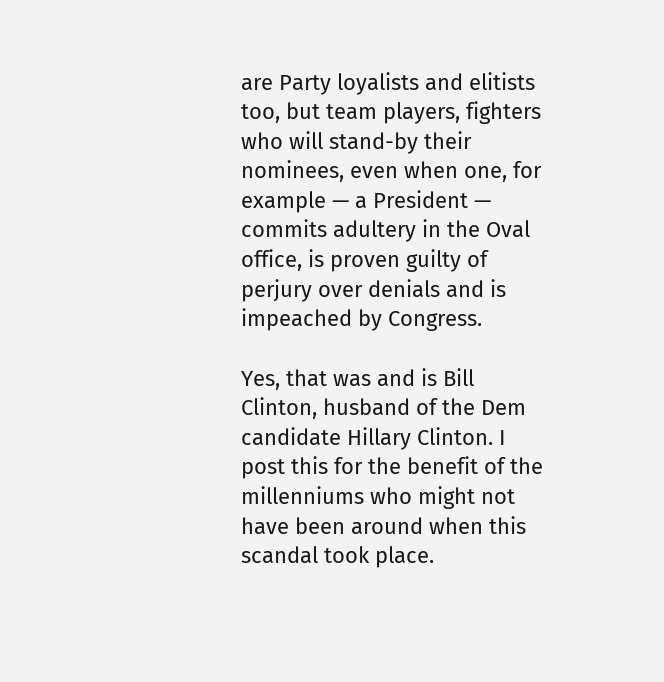are Party loyalists and elitists too, but team players, fighters who will stand-by their nominees, even when one, for example — a President — commits adultery in the Oval office, is proven guilty of perjury over denials and is impeached by Congress.

Yes, that was and is Bill Clinton, husband of the Dem candidate Hillary Clinton. I post this for the benefit of the millenniums who might not have been around when this scandal took place.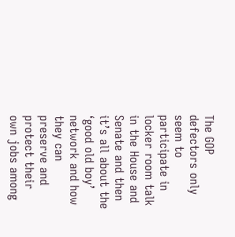The GOP defectors only seem to participate in locker room talk in the House and Senate and then it’s all about the ‘good old boy’ network and how they can preserve and protect their own jobs among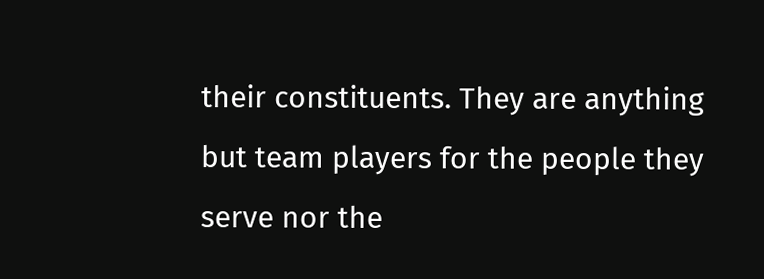their constituents. They are anything but team players for the people they serve nor the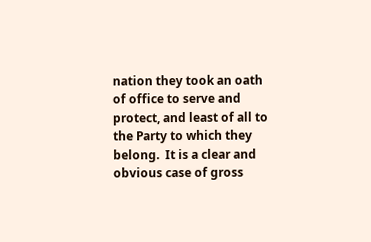nation they took an oath of office to serve and protect, and least of all to the Party to which they belong.  It is a clear and obvious case of gross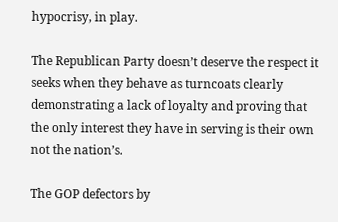hypocrisy, in play.

The Republican Party doesn’t deserve the respect it seeks when they behave as turncoats clearly demonstrating a lack of loyalty and proving that the only interest they have in serving is their own not the nation’s.

The GOP defectors by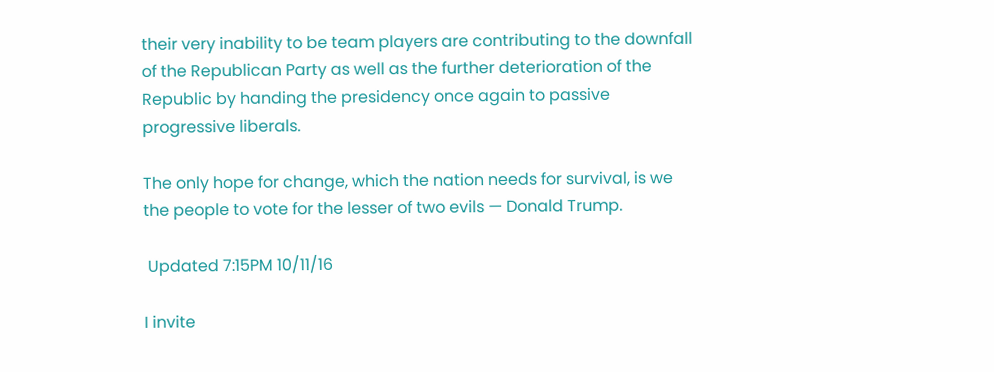their very inability to be team players are contributing to the downfall of the Republican Party as well as the further deterioration of the Republic by handing the presidency once again to passive progressive liberals.

The only hope for change, which the nation needs for survival, is we the people to vote for the lesser of two evils — Donald Trump.

 Updated 7:15PM 10/11/16

I invite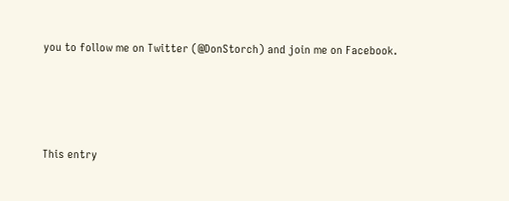you to follow me on Twitter (@DonStorch) and join me on Facebook.




This entry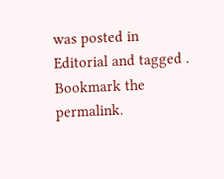was posted in Editorial and tagged . Bookmark the permalink.